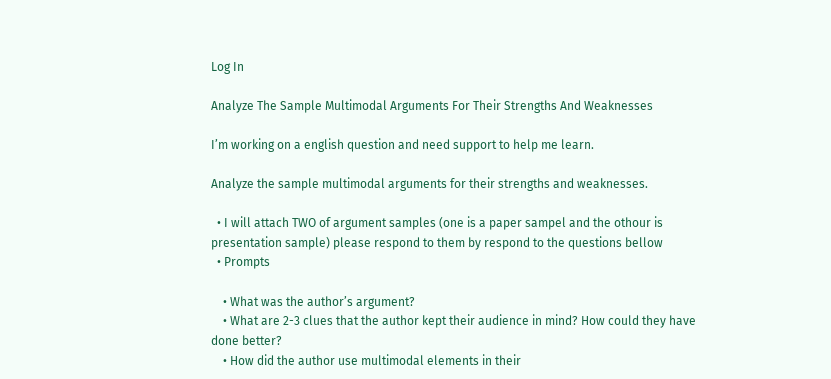Log In

Analyze The Sample Multimodal Arguments For Their Strengths And Weaknesses

I’m working on a english question and need support to help me learn.

Analyze the sample multimodal arguments for their strengths and weaknesses.

  • I will attach TWO of argument samples (one is a paper sampel and the othour is presentation sample) please respond to them by respond to the questions bellow
  • Prompts

    • What was the author’s argument?
    • What are 2-3 clues that the author kept their audience in mind? How could they have done better?
    • How did the author use multimodal elements in their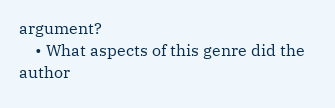argument?
    • What aspects of this genre did the author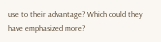use to their advantage? Which could they have emphasized more?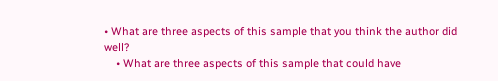• What are three aspects of this sample that you think the author did well?
    • What are three aspects of this sample that could have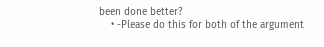been done better?
    • -Please do this for both of the argument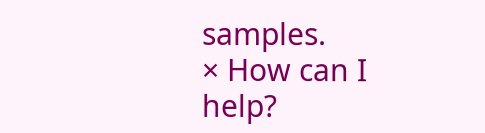samples.
× How can I help?